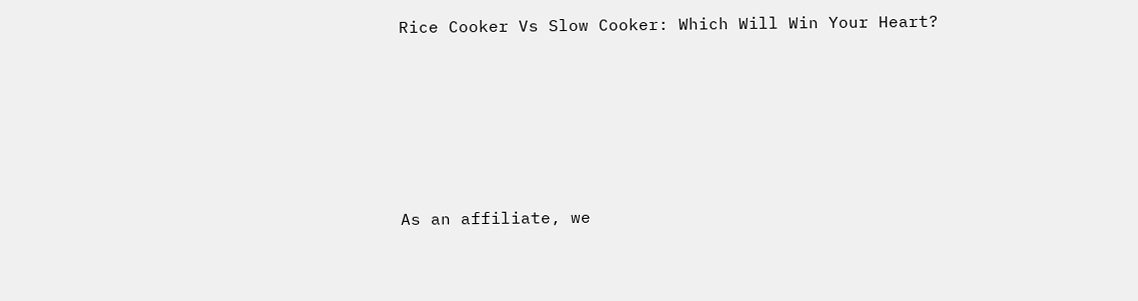Rice Cooker Vs Slow Cooker: Which Will Win Your Heart?





As an affiliate, we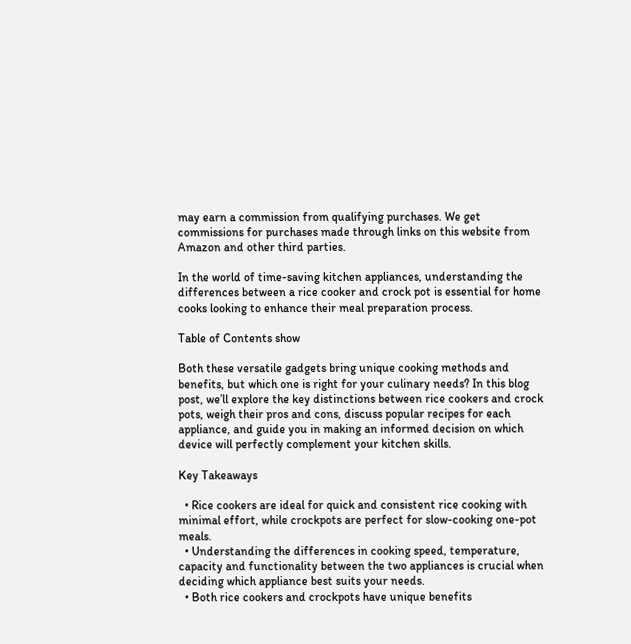may earn a commission from qualifying purchases. We get commissions for purchases made through links on this website from Amazon and other third parties.

In the world of time-saving kitchen appliances, understanding the differences between a rice cooker and crock pot is essential for home cooks looking to enhance their meal preparation process.

Table of Contents show

Both these versatile gadgets bring unique cooking methods and benefits, but which one is right for your culinary needs? In this blog post, we’ll explore the key distinctions between rice cookers and crock pots, weigh their pros and cons, discuss popular recipes for each appliance, and guide you in making an informed decision on which device will perfectly complement your kitchen skills.

Key Takeaways

  • Rice cookers are ideal for quick and consistent rice cooking with minimal effort, while crockpots are perfect for slow-cooking one-pot meals.
  • Understanding the differences in cooking speed, temperature, capacity and functionality between the two appliances is crucial when deciding which appliance best suits your needs.
  • Both rice cookers and crockpots have unique benefits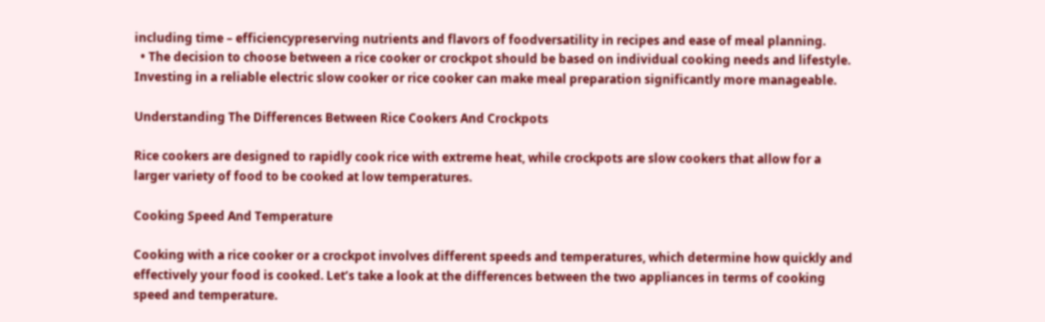including time – efficiencypreserving nutrients and flavors of foodversatility in recipes and ease of meal planning.
  • The decision to choose between a rice cooker or crockpot should be based on individual cooking needs and lifestyle. Investing in a reliable electric slow cooker or rice cooker can make meal preparation significantly more manageable.

Understanding The Differences Between Rice Cookers And Crockpots

Rice cookers are designed to rapidly cook rice with extreme heat, while crockpots are slow cookers that allow for a larger variety of food to be cooked at low temperatures.

Cooking Speed And Temperature

Cooking with a rice cooker or a crockpot involves different speeds and temperatures, which determine how quickly and effectively your food is cooked. Let’s take a look at the differences between the two appliances in terms of cooking speed and temperature.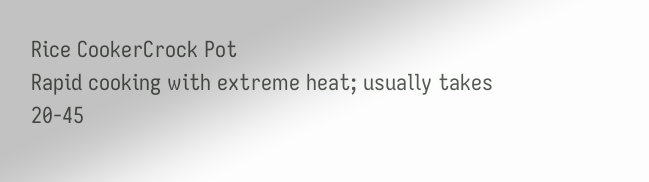Rice CookerCrock Pot
Rapid cooking with extreme heat; usually takes 20-45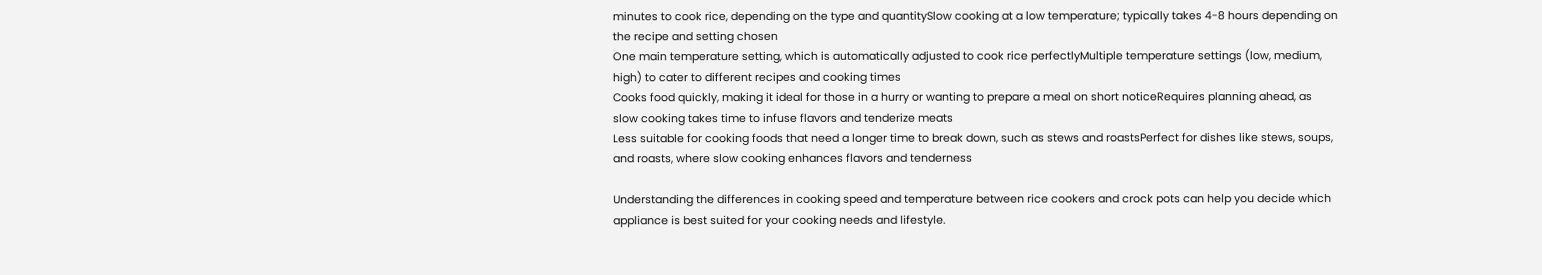minutes to cook rice, depending on the type and quantitySlow cooking at a low temperature; typically takes 4-8 hours depending on the recipe and setting chosen
One main temperature setting, which is automatically adjusted to cook rice perfectlyMultiple temperature settings (low, medium, high) to cater to different recipes and cooking times
Cooks food quickly, making it ideal for those in a hurry or wanting to prepare a meal on short noticeRequires planning ahead, as slow cooking takes time to infuse flavors and tenderize meats
Less suitable for cooking foods that need a longer time to break down, such as stews and roastsPerfect for dishes like stews, soups, and roasts, where slow cooking enhances flavors and tenderness

Understanding the differences in cooking speed and temperature between rice cookers and crock pots can help you decide which appliance is best suited for your cooking needs and lifestyle.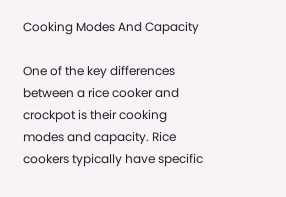Cooking Modes And Capacity

One of the key differences between a rice cooker and crockpot is their cooking modes and capacity. Rice cookers typically have specific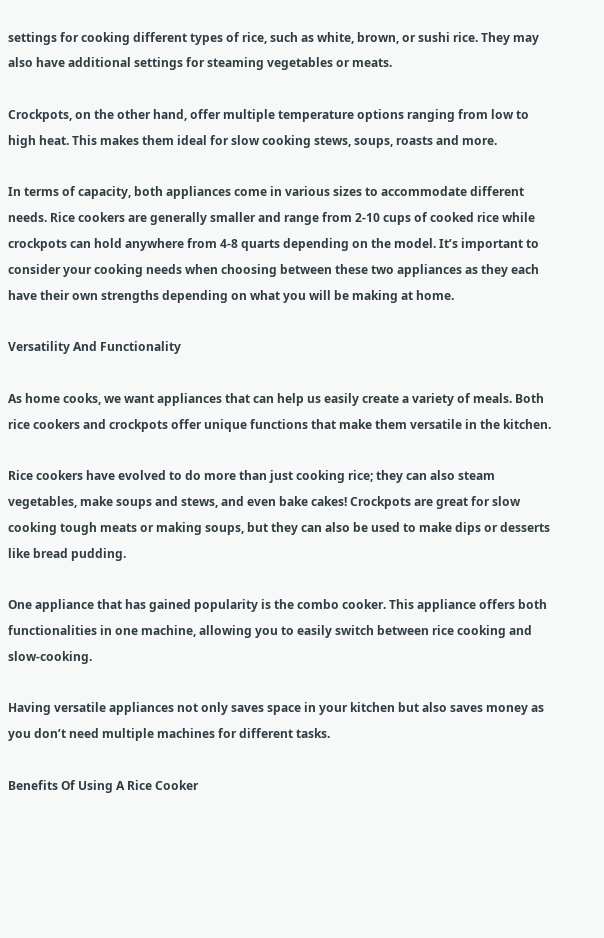settings for cooking different types of rice, such as white, brown, or sushi rice. They may also have additional settings for steaming vegetables or meats.

Crockpots, on the other hand, offer multiple temperature options ranging from low to high heat. This makes them ideal for slow cooking stews, soups, roasts and more.

In terms of capacity, both appliances come in various sizes to accommodate different needs. Rice cookers are generally smaller and range from 2-10 cups of cooked rice while crockpots can hold anywhere from 4-8 quarts depending on the model. It’s important to consider your cooking needs when choosing between these two appliances as they each have their own strengths depending on what you will be making at home.

Versatility And Functionality

As home cooks, we want appliances that can help us easily create a variety of meals. Both rice cookers and crockpots offer unique functions that make them versatile in the kitchen.

Rice cookers have evolved to do more than just cooking rice; they can also steam vegetables, make soups and stews, and even bake cakes! Crockpots are great for slow cooking tough meats or making soups, but they can also be used to make dips or desserts like bread pudding.

One appliance that has gained popularity is the combo cooker. This appliance offers both functionalities in one machine, allowing you to easily switch between rice cooking and slow-cooking.

Having versatile appliances not only saves space in your kitchen but also saves money as you don’t need multiple machines for different tasks.

Benefits Of Using A Rice Cooker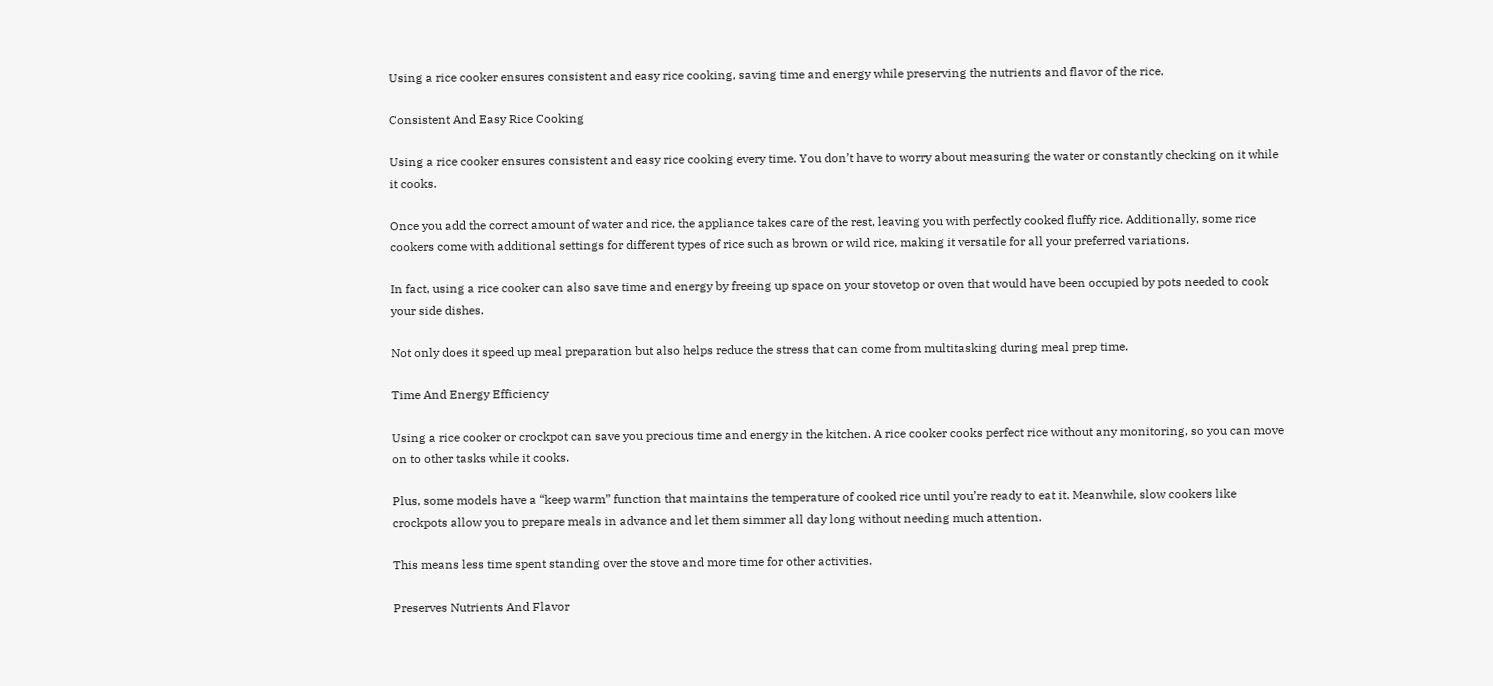Using a rice cooker ensures consistent and easy rice cooking, saving time and energy while preserving the nutrients and flavor of the rice.

Consistent And Easy Rice Cooking

Using a rice cooker ensures consistent and easy rice cooking every time. You don’t have to worry about measuring the water or constantly checking on it while it cooks.

Once you add the correct amount of water and rice, the appliance takes care of the rest, leaving you with perfectly cooked fluffy rice. Additionally, some rice cookers come with additional settings for different types of rice such as brown or wild rice, making it versatile for all your preferred variations.

In fact, using a rice cooker can also save time and energy by freeing up space on your stovetop or oven that would have been occupied by pots needed to cook your side dishes.

Not only does it speed up meal preparation but also helps reduce the stress that can come from multitasking during meal prep time.

Time And Energy Efficiency

Using a rice cooker or crockpot can save you precious time and energy in the kitchen. A rice cooker cooks perfect rice without any monitoring, so you can move on to other tasks while it cooks.

Plus, some models have a “keep warm” function that maintains the temperature of cooked rice until you’re ready to eat it. Meanwhile, slow cookers like crockpots allow you to prepare meals in advance and let them simmer all day long without needing much attention.

This means less time spent standing over the stove and more time for other activities.

Preserves Nutrients And Flavor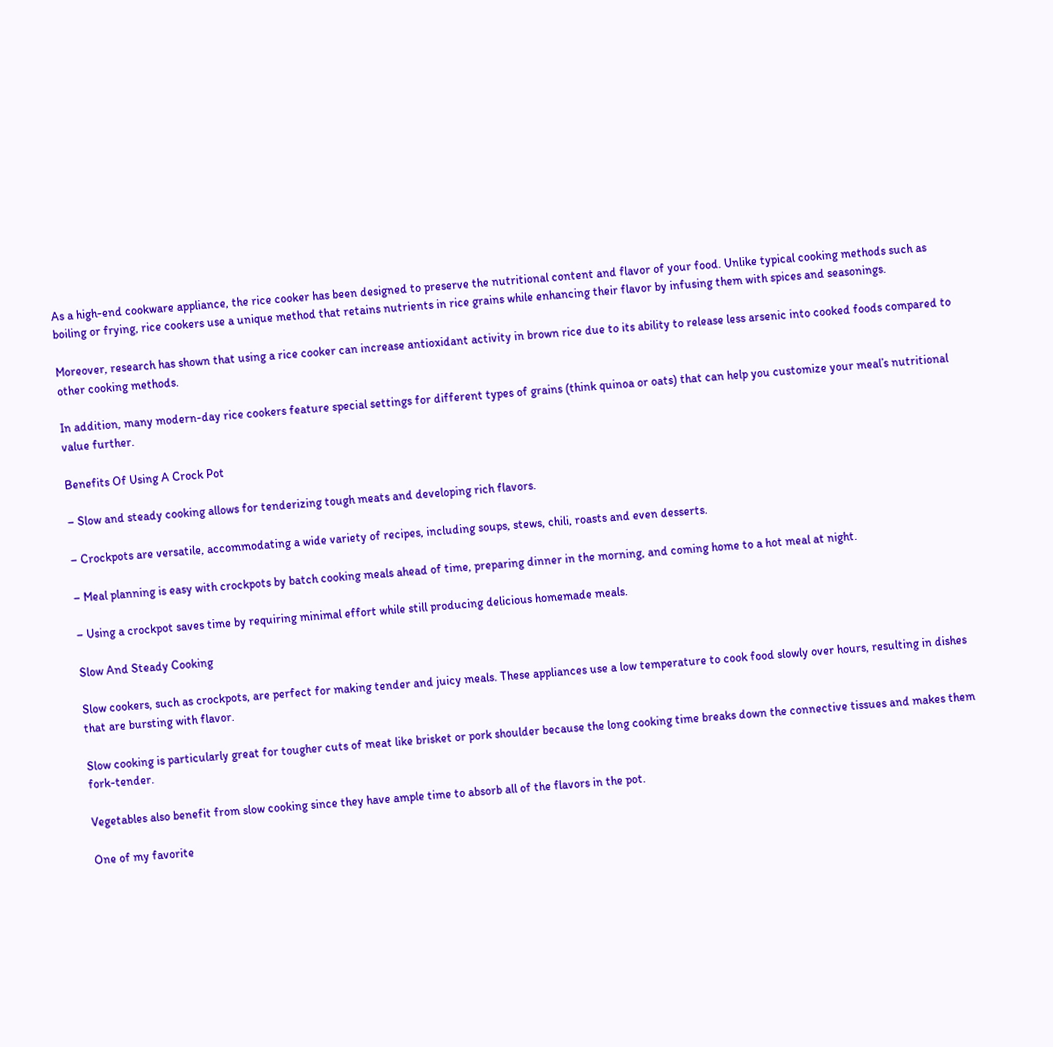As a high-end cookware appliance, the rice cooker has been designed to preserve the nutritional content and flavor of your food. Unlike typical cooking methods such as boiling or frying, rice cookers use a unique method that retains nutrients in rice grains while enhancing their flavor by infusing them with spices and seasonings.

Moreover, research has shown that using a rice cooker can increase antioxidant activity in brown rice due to its ability to release less arsenic into cooked foods compared to other cooking methods.

In addition, many modern-day rice cookers feature special settings for different types of grains (think quinoa or oats) that can help you customize your meal’s nutritional value further.

Benefits Of Using A Crock Pot

– Slow and steady cooking allows for tenderizing tough meats and developing rich flavors.

– Crockpots are versatile, accommodating a wide variety of recipes, including soups, stews, chili, roasts and even desserts.

– Meal planning is easy with crockpots by batch cooking meals ahead of time, preparing dinner in the morning, and coming home to a hot meal at night.

– Using a crockpot saves time by requiring minimal effort while still producing delicious homemade meals.

Slow And Steady Cooking

Slow cookers, such as crockpots, are perfect for making tender and juicy meals. These appliances use a low temperature to cook food slowly over hours, resulting in dishes that are bursting with flavor.

Slow cooking is particularly great for tougher cuts of meat like brisket or pork shoulder because the long cooking time breaks down the connective tissues and makes them fork-tender.

Vegetables also benefit from slow cooking since they have ample time to absorb all of the flavors in the pot.

One of my favorite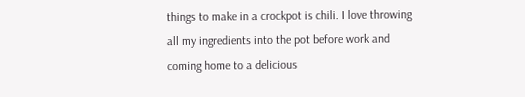things to make in a crockpot is chili. I love throwing all my ingredients into the pot before work and coming home to a delicious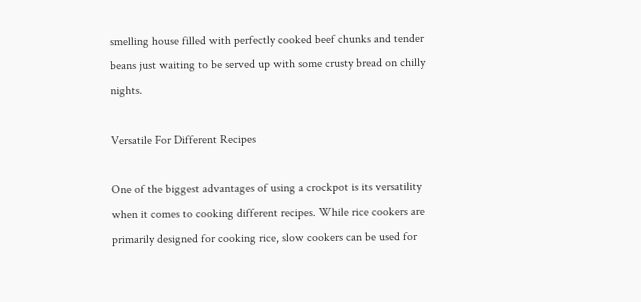smelling house filled with perfectly cooked beef chunks and tender beans just waiting to be served up with some crusty bread on chilly nights.

Versatile For Different Recipes

One of the biggest advantages of using a crockpot is its versatility when it comes to cooking different recipes. While rice cookers are primarily designed for cooking rice, slow cookers can be used for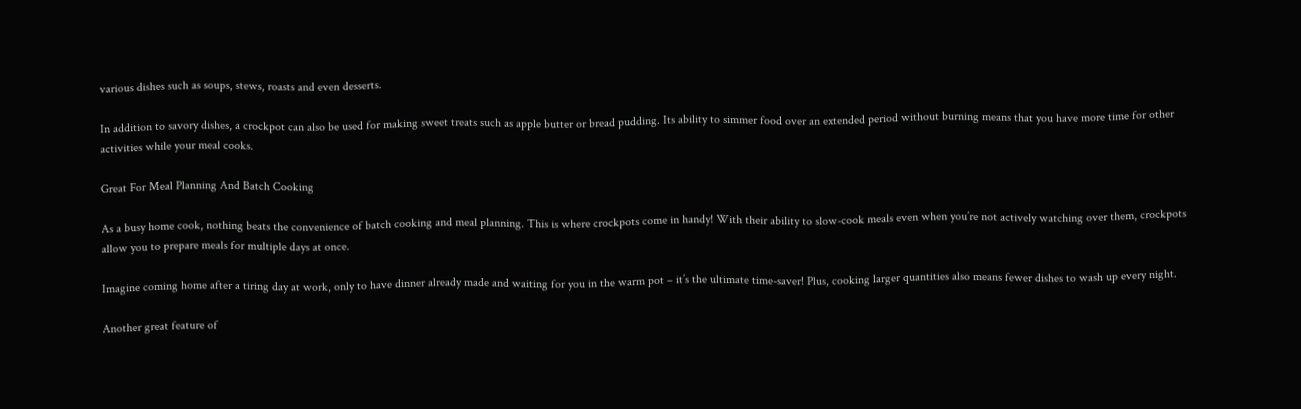various dishes such as soups, stews, roasts and even desserts.

In addition to savory dishes, a crockpot can also be used for making sweet treats such as apple butter or bread pudding. Its ability to simmer food over an extended period without burning means that you have more time for other activities while your meal cooks.

Great For Meal Planning And Batch Cooking

As a busy home cook, nothing beats the convenience of batch cooking and meal planning. This is where crockpots come in handy! With their ability to slow-cook meals even when you’re not actively watching over them, crockpots allow you to prepare meals for multiple days at once.

Imagine coming home after a tiring day at work, only to have dinner already made and waiting for you in the warm pot – it’s the ultimate time-saver! Plus, cooking larger quantities also means fewer dishes to wash up every night.

Another great feature of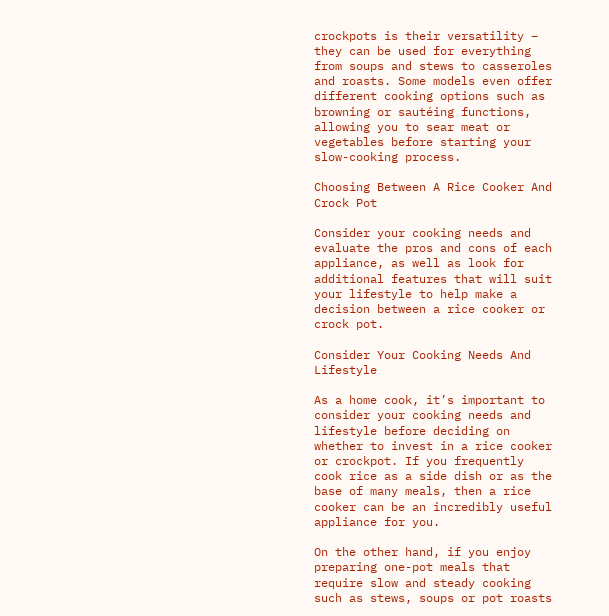crockpots is their versatility – they can be used for everything from soups and stews to casseroles and roasts. Some models even offer different cooking options such as browning or sautéing functions, allowing you to sear meat or vegetables before starting your slow-cooking process.

Choosing Between A Rice Cooker And Crock Pot

Consider your cooking needs and evaluate the pros and cons of each appliance, as well as look for additional features that will suit your lifestyle to help make a decision between a rice cooker or crock pot.

Consider Your Cooking Needs And Lifestyle

As a home cook, it’s important to consider your cooking needs and lifestyle before deciding on whether to invest in a rice cooker or crockpot. If you frequently cook rice as a side dish or as the base of many meals, then a rice cooker can be an incredibly useful appliance for you.

On the other hand, if you enjoy preparing one-pot meals that require slow and steady cooking such as stews, soups or pot roasts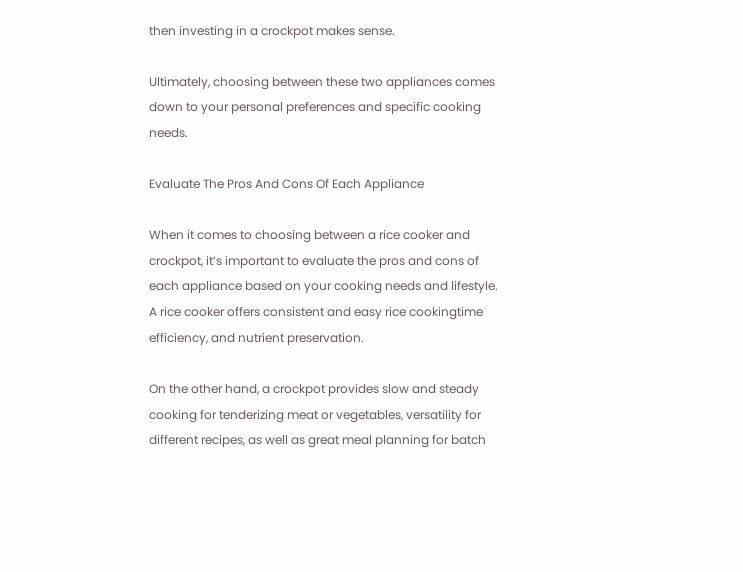then investing in a crockpot makes sense.

Ultimately, choosing between these two appliances comes down to your personal preferences and specific cooking needs.

Evaluate The Pros And Cons Of Each Appliance

When it comes to choosing between a rice cooker and crockpot, it’s important to evaluate the pros and cons of each appliance based on your cooking needs and lifestyle. A rice cooker offers consistent and easy rice cookingtime efficiency, and nutrient preservation.

On the other hand, a crockpot provides slow and steady cooking for tenderizing meat or vegetables, versatility for different recipes, as well as great meal planning for batch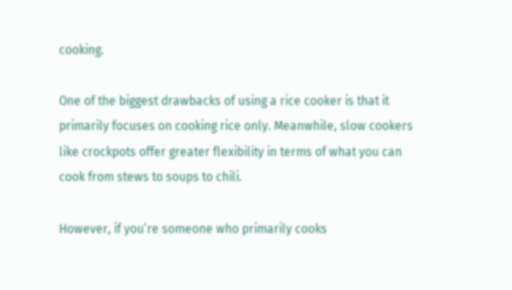cooking.

One of the biggest drawbacks of using a rice cooker is that it primarily focuses on cooking rice only. Meanwhile, slow cookers like crockpots offer greater flexibility in terms of what you can cook from stews to soups to chili.

However, if you’re someone who primarily cooks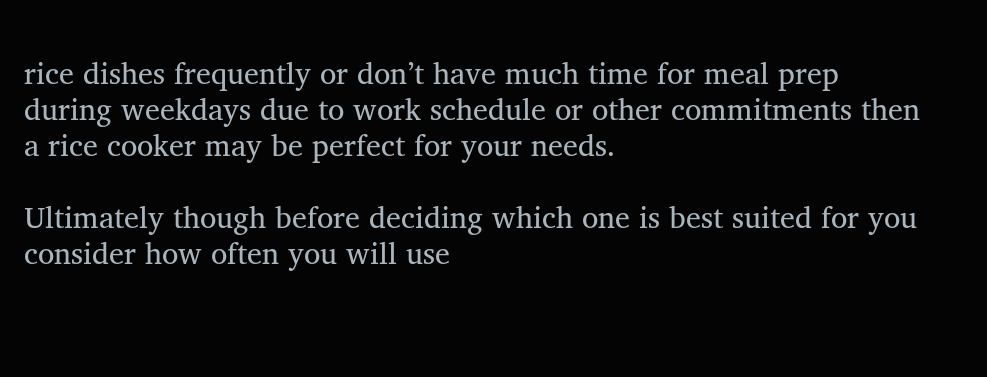rice dishes frequently or don’t have much time for meal prep during weekdays due to work schedule or other commitments then a rice cooker may be perfect for your needs.

Ultimately though before deciding which one is best suited for you consider how often you will use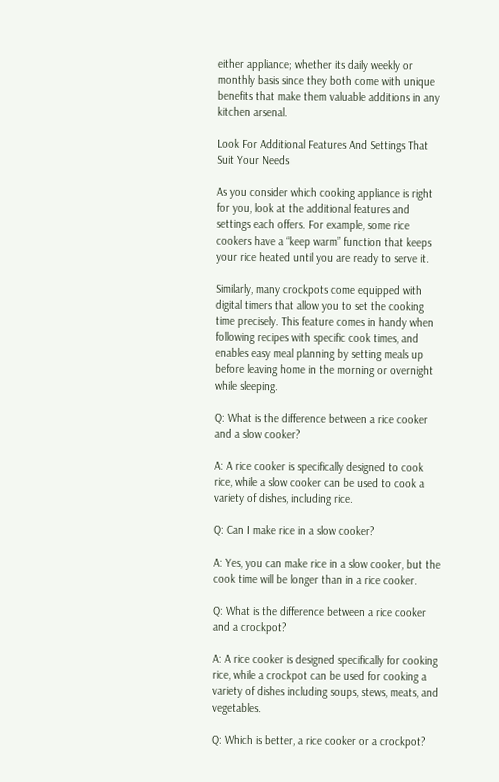either appliance; whether its daily weekly or monthly basis since they both come with unique benefits that make them valuable additions in any kitchen arsenal.

Look For Additional Features And Settings That Suit Your Needs

As you consider which cooking appliance is right for you, look at the additional features and settings each offers. For example, some rice cookers have a “keep warm” function that keeps your rice heated until you are ready to serve it.

Similarly, many crockpots come equipped with digital timers that allow you to set the cooking time precisely. This feature comes in handy when following recipes with specific cook times, and enables easy meal planning by setting meals up before leaving home in the morning or overnight while sleeping.

Q: What is the difference between a rice cooker and a slow cooker?

A: A rice cooker is specifically designed to cook rice, while a slow cooker can be used to cook a variety of dishes, including rice.

Q: Can I make rice in a slow cooker?

A: Yes, you can make rice in a slow cooker, but the cook time will be longer than in a rice cooker.

Q: What is the difference between a rice cooker and a crockpot?

A: A rice cooker is designed specifically for cooking rice, while a crockpot can be used for cooking a variety of dishes including soups, stews, meats, and vegetables.

Q: Which is better, a rice cooker or a crockpot?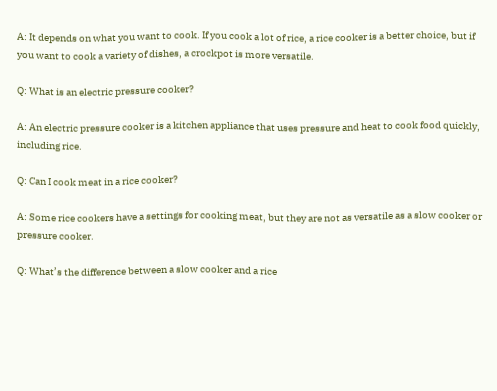A: It depends on what you want to cook. If you cook a lot of rice, a rice cooker is a better choice, but if you want to cook a variety of dishes, a crockpot is more versatile.

Q: What is an electric pressure cooker?

A: An electric pressure cooker is a kitchen appliance that uses pressure and heat to cook food quickly, including rice.

Q: Can I cook meat in a rice cooker?

A: Some rice cookers have a settings for cooking meat, but they are not as versatile as a slow cooker or pressure cooker.

Q: What’s the difference between a slow cooker and a rice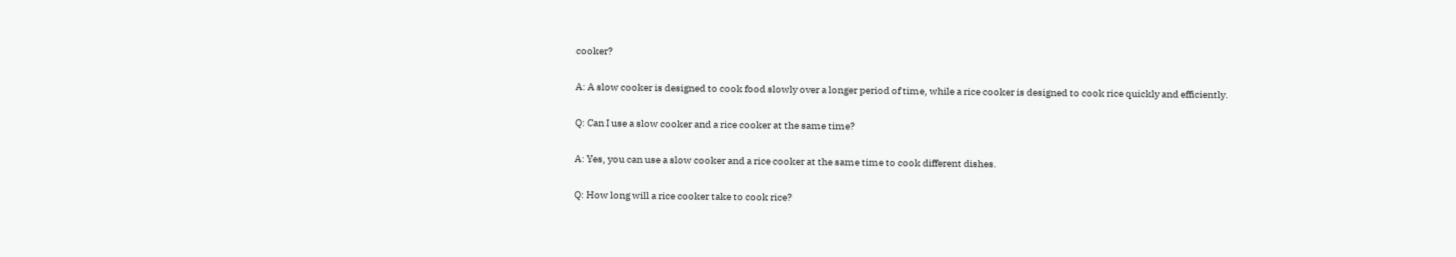cooker?

A: A slow cooker is designed to cook food slowly over a longer period of time, while a rice cooker is designed to cook rice quickly and efficiently.

Q: Can I use a slow cooker and a rice cooker at the same time?

A: Yes, you can use a slow cooker and a rice cooker at the same time to cook different dishes.

Q: How long will a rice cooker take to cook rice?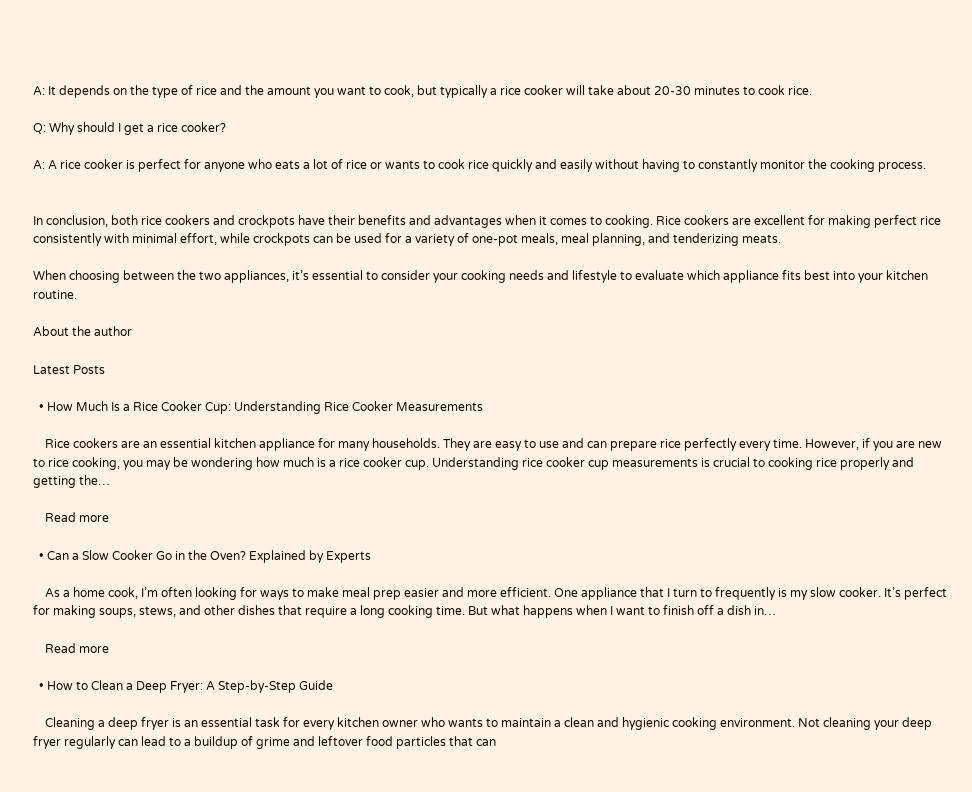A: It depends on the type of rice and the amount you want to cook, but typically a rice cooker will take about 20-30 minutes to cook rice.

Q: Why should I get a rice cooker?

A: A rice cooker is perfect for anyone who eats a lot of rice or wants to cook rice quickly and easily without having to constantly monitor the cooking process.


In conclusion, both rice cookers and crockpots have their benefits and advantages when it comes to cooking. Rice cookers are excellent for making perfect rice consistently with minimal effort, while crockpots can be used for a variety of one-pot meals, meal planning, and tenderizing meats.

When choosing between the two appliances, it’s essential to consider your cooking needs and lifestyle to evaluate which appliance fits best into your kitchen routine.

About the author

Latest Posts

  • How Much Is a Rice Cooker Cup: Understanding Rice Cooker Measurements

    Rice cookers are an essential kitchen appliance for many households. They are easy to use and can prepare rice perfectly every time. However, if you are new to rice cooking, you may be wondering how much is a rice cooker cup. Understanding rice cooker cup measurements is crucial to cooking rice properly and getting the…

    Read more

  • Can a Slow Cooker Go in the Oven? Explained by Experts

    As a home cook, I’m often looking for ways to make meal prep easier and more efficient. One appliance that I turn to frequently is my slow cooker. It’s perfect for making soups, stews, and other dishes that require a long cooking time. But what happens when I want to finish off a dish in…

    Read more

  • How to Clean a Deep Fryer: A Step-by-Step Guide

    Cleaning a deep fryer is an essential task for every kitchen owner who wants to maintain a clean and hygienic cooking environment. Not cleaning your deep fryer regularly can lead to a buildup of grime and leftover food particles that can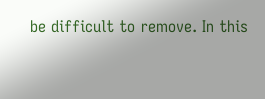be difficult to remove. In this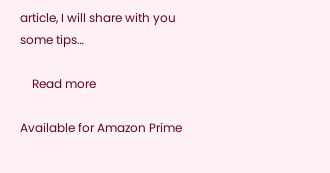article, I will share with you some tips…

    Read more

Available for Amazon Prime